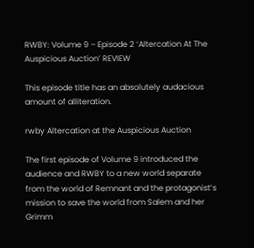RWBY: Volume 9 – Episode 2 ‘Altercation At The Auspicious Auction’ REVIEW

This episode title has an absolutely audacious amount of alliteration.

rwby Altercation at the Auspicious Auction

The first episode of Volume 9 introduced the audience and RWBY to a new world separate from the world of Remnant and the protagonist’s mission to save the world from Salem and her Grimm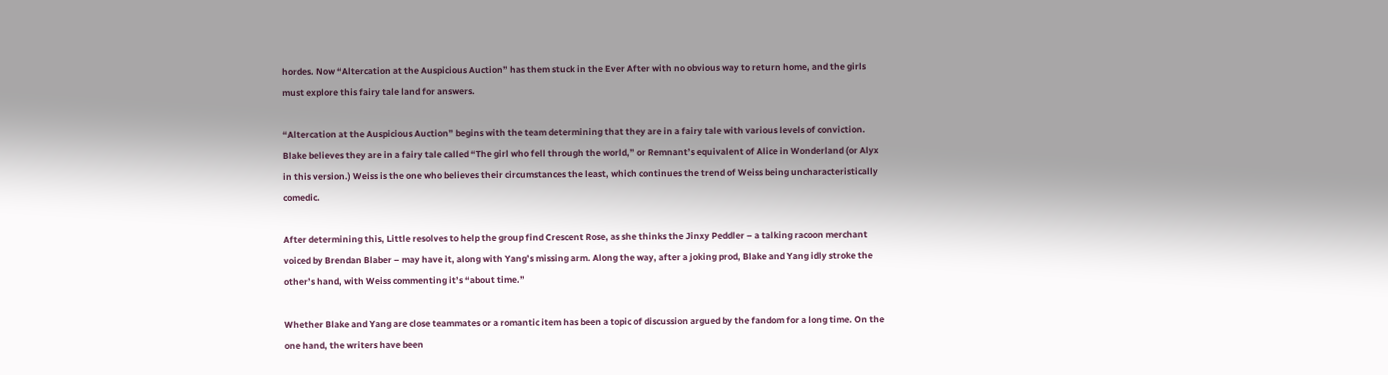hordes. Now “Altercation at the Auspicious Auction” has them stuck in the Ever After with no obvious way to return home, and the girls must explore this fairy tale land for answers.

“Altercation at the Auspicious Auction” begins with the team determining that they are in a fairy tale with various levels of conviction. Blake believes they are in a fairy tale called “The girl who fell through the world,” or Remnant’s equivalent of Alice in Wonderland (or Alyx in this version.) Weiss is the one who believes their circumstances the least, which continues the trend of Weiss being uncharacteristically comedic.

After determining this, Little resolves to help the group find Crescent Rose, as she thinks the Jinxy Peddler – a talking racoon merchant voiced by Brendan Blaber – may have it, along with Yang’s missing arm. Along the way, after a joking prod, Blake and Yang idly stroke the other’s hand, with Weiss commenting it’s “about time.”

Whether Blake and Yang are close teammates or a romantic item has been a topic of discussion argued by the fandom for a long time. On the one hand, the writers have been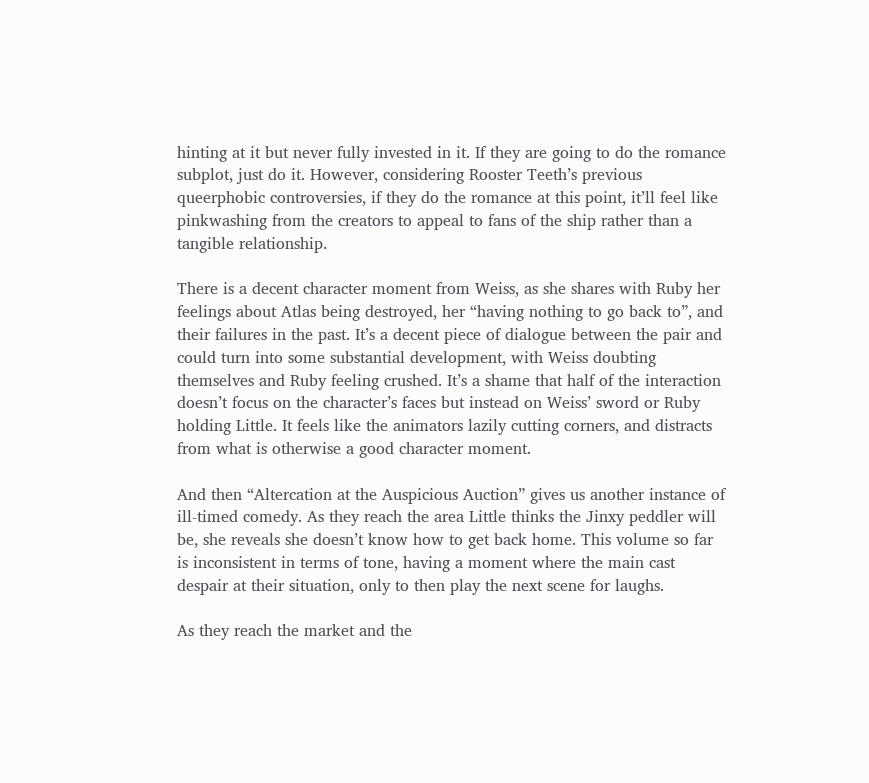hinting at it but never fully invested in it. If they are going to do the romance subplot, just do it. However, considering Rooster Teeth’s previous queerphobic controversies, if they do the romance at this point, it’ll feel like pinkwashing from the creators to appeal to fans of the ship rather than a tangible relationship.

There is a decent character moment from Weiss, as she shares with Ruby her feelings about Atlas being destroyed, her “having nothing to go back to”, and their failures in the past. It’s a decent piece of dialogue between the pair and could turn into some substantial development, with Weiss doubting themselves and Ruby feeling crushed. It’s a shame that half of the interaction doesn’t focus on the character’s faces but instead on Weiss’ sword or Ruby holding Little. It feels like the animators lazily cutting corners, and distracts from what is otherwise a good character moment.

And then “Altercation at the Auspicious Auction” gives us another instance of ill-timed comedy. As they reach the area Little thinks the Jinxy peddler will be, she reveals she doesn’t know how to get back home. This volume so far is inconsistent in terms of tone, having a moment where the main cast despair at their situation, only to then play the next scene for laughs.

As they reach the market and the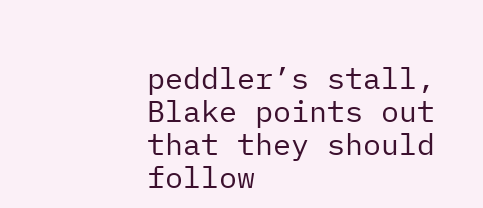peddler’s stall, Blake points out that they should follow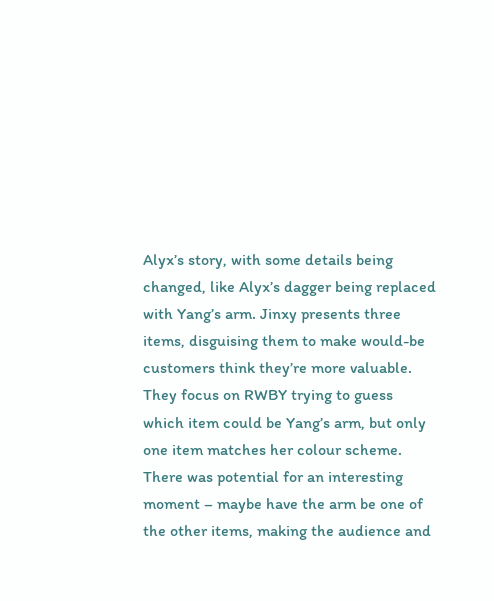Alyx’s story, with some details being changed, like Alyx’s dagger being replaced with Yang’s arm. Jinxy presents three items, disguising them to make would-be customers think they’re more valuable. They focus on RWBY trying to guess which item could be Yang’s arm, but only one item matches her colour scheme. There was potential for an interesting moment – maybe have the arm be one of the other items, making the audience and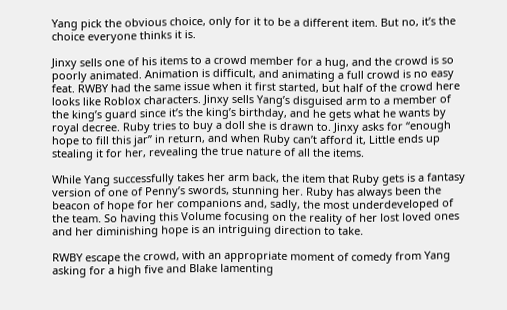Yang pick the obvious choice, only for it to be a different item. But no, it’s the choice everyone thinks it is.

Jinxy sells one of his items to a crowd member for a hug, and the crowd is so poorly animated. Animation is difficult, and animating a full crowd is no easy feat. RWBY had the same issue when it first started, but half of the crowd here looks like Roblox characters. Jinxy sells Yang’s disguised arm to a member of the king’s guard since it’s the king’s birthday, and he gets what he wants by royal decree. Ruby tries to buy a doll she is drawn to. Jinxy asks for “enough hope to fill this jar” in return, and when Ruby can’t afford it, Little ends up stealing it for her, revealing the true nature of all the items.

While Yang successfully takes her arm back, the item that Ruby gets is a fantasy version of one of Penny’s swords, stunning her. Ruby has always been the beacon of hope for her companions and, sadly, the most underdeveloped of the team. So having this Volume focusing on the reality of her lost loved ones and her diminishing hope is an intriguing direction to take.

RWBY escape the crowd, with an appropriate moment of comedy from Yang asking for a high five and Blake lamenting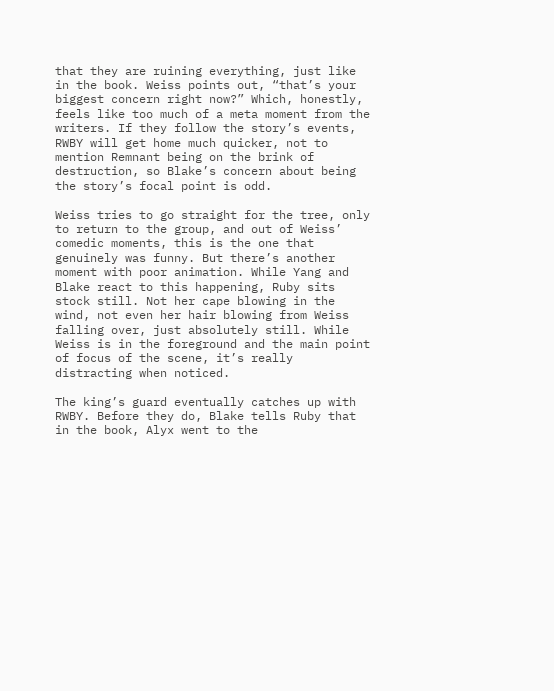that they are ruining everything, just like in the book. Weiss points out, “that’s your biggest concern right now?” Which, honestly, feels like too much of a meta moment from the writers. If they follow the story’s events, RWBY will get home much quicker, not to mention Remnant being on the brink of destruction, so Blake’s concern about being the story’s focal point is odd.

Weiss tries to go straight for the tree, only to return to the group, and out of Weiss’ comedic moments, this is the one that genuinely was funny. But there’s another moment with poor animation. While Yang and Blake react to this happening, Ruby sits stock still. Not her cape blowing in the wind, not even her hair blowing from Weiss falling over, just absolutely still. While Weiss is in the foreground and the main point of focus of the scene, it’s really distracting when noticed.

The king’s guard eventually catches up with RWBY. Before they do, Blake tells Ruby that in the book, Alyx went to the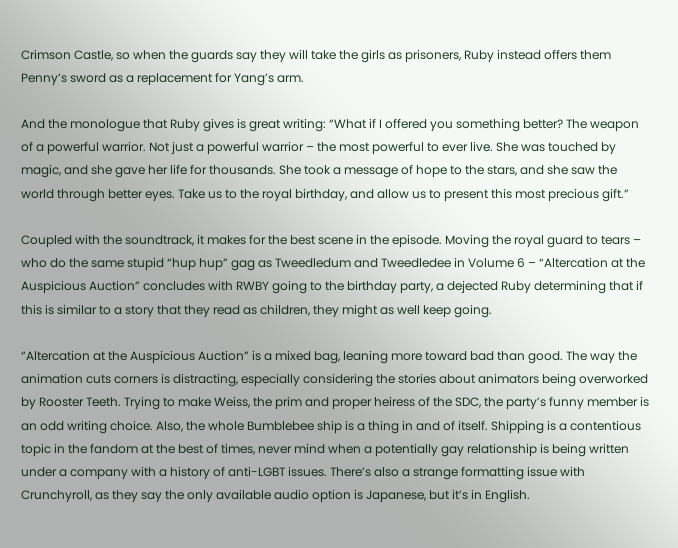Crimson Castle, so when the guards say they will take the girls as prisoners, Ruby instead offers them Penny’s sword as a replacement for Yang’s arm.

And the monologue that Ruby gives is great writing: “What if I offered you something better? The weapon of a powerful warrior. Not just a powerful warrior – the most powerful to ever live. She was touched by magic, and she gave her life for thousands. She took a message of hope to the stars, and she saw the world through better eyes. Take us to the royal birthday, and allow us to present this most precious gift.”

Coupled with the soundtrack, it makes for the best scene in the episode. Moving the royal guard to tears – who do the same stupid “hup hup” gag as Tweedledum and Tweedledee in Volume 6 – “Altercation at the Auspicious Auction” concludes with RWBY going to the birthday party, a dejected Ruby determining that if this is similar to a story that they read as children, they might as well keep going.

“Altercation at the Auspicious Auction” is a mixed bag, leaning more toward bad than good. The way the animation cuts corners is distracting, especially considering the stories about animators being overworked by Rooster Teeth. Trying to make Weiss, the prim and proper heiress of the SDC, the party’s funny member is an odd writing choice. Also, the whole Bumblebee ship is a thing in and of itself. Shipping is a contentious topic in the fandom at the best of times, never mind when a potentially gay relationship is being written under a company with a history of anti-LGBT issues. There’s also a strange formatting issue with Crunchyroll, as they say the only available audio option is Japanese, but it’s in English.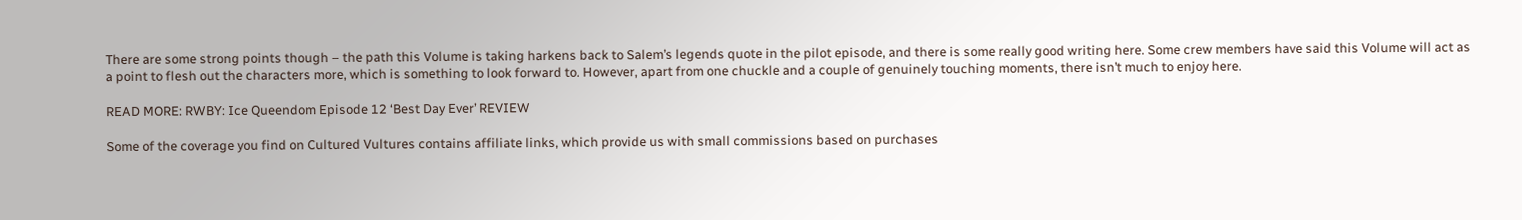There are some strong points though – the path this Volume is taking harkens back to Salem’s legends quote in the pilot episode, and there is some really good writing here. Some crew members have said this Volume will act as a point to flesh out the characters more, which is something to look forward to. However, apart from one chuckle and a couple of genuinely touching moments, there isn’t much to enjoy here.

READ MORE: RWBY: Ice Queendom Episode 12 ‘Best Day Ever’ REVIEW

Some of the coverage you find on Cultured Vultures contains affiliate links, which provide us with small commissions based on purchases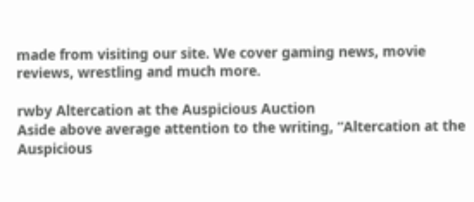made from visiting our site. We cover gaming news, movie reviews, wrestling and much more.

rwby Altercation at the Auspicious Auction
Aside above average attention to the writing, “Altercation at the Auspicious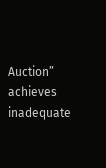Auction” achieves inadequate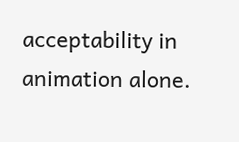acceptability in animation alone.